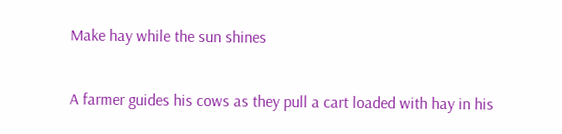Make hay while the sun shines

A farmer guides his cows as they pull a cart loaded with hay in his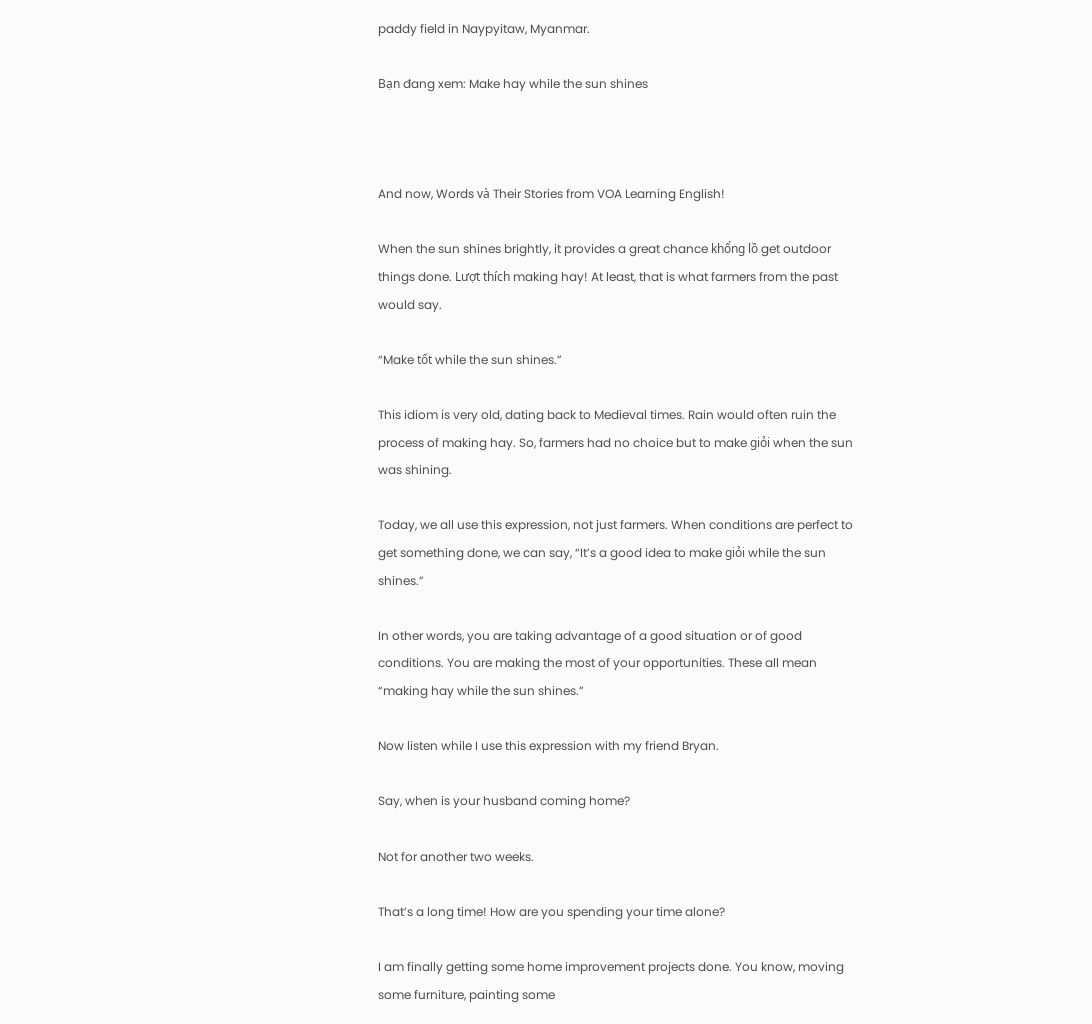paddy field in Naypyitaw, Myanmar.

Bạn đang xem: Make hay while the sun shines



And now, Words và Their Stories from VOA Learning English!

When the sun shines brightly, it provides a great chance khổng lồ get outdoor things done. Lượt thích making hay! At least, that is what farmers from the past would say.

“Make tốt while the sun shines.”

This idiom is very old, dating back to Medieval times. Rain would often ruin the process of making hay. So, farmers had no choice but to make giỏi when the sun was shining.

Today, we all use this expression, not just farmers. When conditions are perfect to get something done, we can say, “It’s a good idea to make giỏi while the sun shines.”

In other words, you are taking advantage of a good situation or of good conditions. You are making the most of your opportunities. These all mean “making hay while the sun shines.”

Now listen while I use this expression with my friend Bryan.

Say, when is your husband coming home?

Not for another two weeks.

That’s a long time! How are you spending your time alone?

I am finally getting some home improvement projects done. You know, moving some furniture, painting some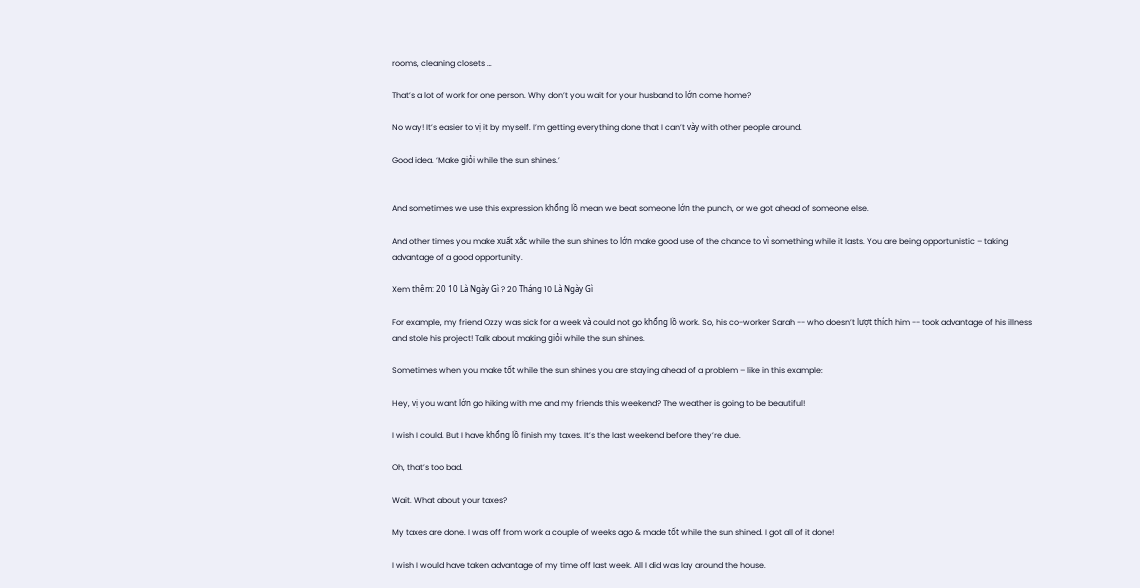rooms, cleaning closets …

That’s a lot of work for one person. Why don’t you wait for your husband to lớn come home?

No way! It’s easier to vị it by myself. I’m getting everything done that I can’t vày with other people around.

Good idea. ‘Make giỏi while the sun shines.’


And sometimes we use this expression khổng lồ mean we beat someone lớn the punch, or we got ahead of someone else.

And other times you make xuất xắc while the sun shines to lớn make good use of the chance to vì something while it lasts. You are being opportunistic – taking advantage of a good opportunity.

Xem thêm: 20 10 Là Ngày Gì ? 20 Tháng 10 Là Ngày Gì

For example, my friend Ozzy was sick for a week và could not go khổng lồ work. So, his co-worker Sarah -- who doesn’t lượt thích him -- took advantage of his illness and stole his project! Talk about making giỏi while the sun shines.

Sometimes when you make tốt while the sun shines you are staying ahead of a problem – like in this example:

Hey, vị you want lớn go hiking with me and my friends this weekend? The weather is going to be beautiful!

I wish I could. But I have khổng lồ finish my taxes. It’s the last weekend before they’re due.

Oh, that’s too bad.

Wait. What about your taxes?

My taxes are done. I was off from work a couple of weeks ago & made tốt while the sun shined. I got all of it done!

I wish I would have taken advantage of my time off last week. All I did was lay around the house.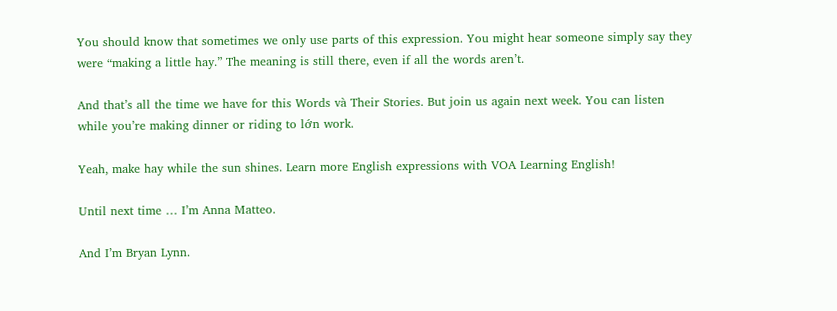You should know that sometimes we only use parts of this expression. You might hear someone simply say they were “making a little hay.” The meaning is still there, even if all the words aren’t.

And that’s all the time we have for this Words và Their Stories. But join us again next week. You can listen while you’re making dinner or riding to lớn work.

Yeah, make hay while the sun shines. Learn more English expressions with VOA Learning English!

Until next time … I’m Anna Matteo.

And I’m Bryan Lynn.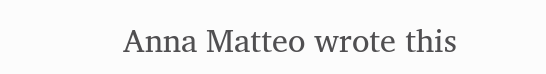Anna Matteo wrote this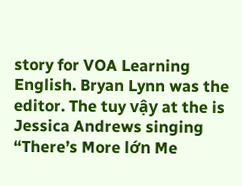story for VOA Learning English. Bryan Lynn was the editor. The tuy vậy at the is Jessica Andrews singing “There’s More lớn Me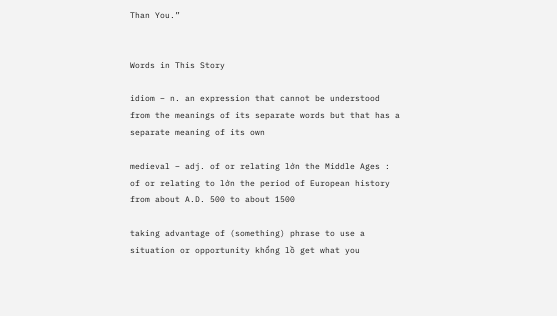Than You.”


Words in This Story

idiom – n. an expression that cannot be understood from the meanings of its separate words but that has a separate meaning of its own

medieval – adj. of or relating lớn the Middle Ages : of or relating to lớn the period of European history from about A.D. 500 to about 1500

taking advantage of (something) phrase to use a situation or opportunity khổng lồ get what you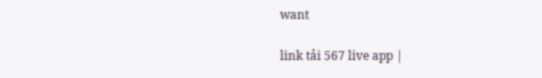want

link tải 567 live app |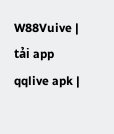W88Vuive | tải app qqlive apk |